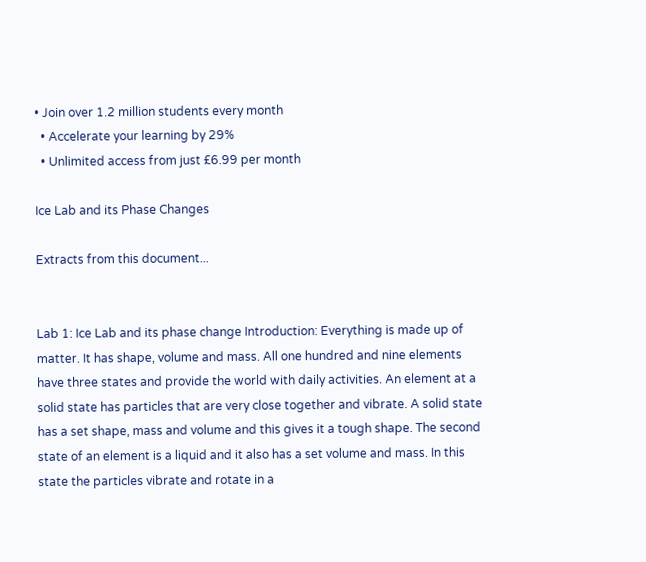• Join over 1.2 million students every month
  • Accelerate your learning by 29%
  • Unlimited access from just £6.99 per month

Ice Lab and its Phase Changes

Extracts from this document...


Lab 1: Ice Lab and its phase change Introduction: Everything is made up of matter. It has shape, volume and mass. All one hundred and nine elements have three states and provide the world with daily activities. An element at a solid state has particles that are very close together and vibrate. A solid state has a set shape, mass and volume and this gives it a tough shape. The second state of an element is a liquid and it also has a set volume and mass. In this state the particles vibrate and rotate in a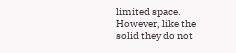limited space. However, like the solid they do not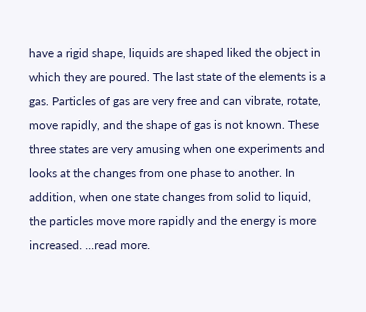have a rigid shape, liquids are shaped liked the object in which they are poured. The last state of the elements is a gas. Particles of gas are very free and can vibrate, rotate, move rapidly, and the shape of gas is not known. These three states are very amusing when one experiments and looks at the changes from one phase to another. In addition, when one state changes from solid to liquid, the particles move more rapidly and the energy is more increased. ...read more.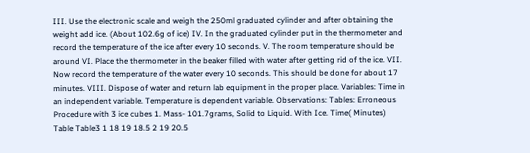III. Use the electronic scale and weigh the 250ml graduated cylinder and after obtaining the weight add ice. (About 102.6g of ice) IV. In the graduated cylinder put in the thermometer and record the temperature of the ice after every 10 seconds. V. The room temperature should be around VI. Place the thermometer in the beaker filled with water after getting rid of the ice. VII. Now record the temperature of the water every 10 seconds. This should be done for about 17 minutes. VIII. Dispose of water and return lab equipment in the proper place. Variables: Time in an independent variable. Temperature is dependent variable. Observations: Tables: Erroneous Procedure with 3 ice cubes 1. Mass- 101.7grams, Solid to Liquid. With Ice. Time( Minutes) Table Table3 1 18 19 18.5 2 19 20.5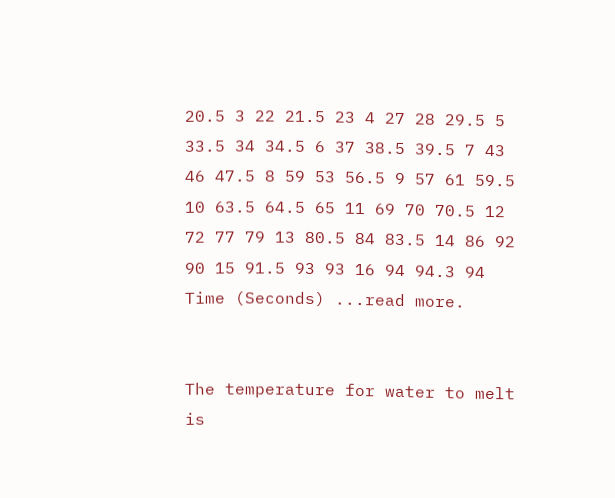20.5 3 22 21.5 23 4 27 28 29.5 5 33.5 34 34.5 6 37 38.5 39.5 7 43 46 47.5 8 59 53 56.5 9 57 61 59.5 10 63.5 64.5 65 11 69 70 70.5 12 72 77 79 13 80.5 84 83.5 14 86 92 90 15 91.5 93 93 16 94 94.3 94 Time (Seconds) ...read more.


The temperature for water to melt is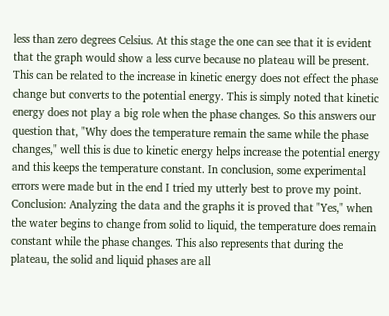less than zero degrees Celsius. At this stage the one can see that it is evident that the graph would show a less curve because no plateau will be present. This can be related to the increase in kinetic energy does not effect the phase change but converts to the potential energy. This is simply noted that kinetic energy does not play a big role when the phase changes. So this answers our question that, "Why does the temperature remain the same while the phase changes," well this is due to kinetic energy helps increase the potential energy and this keeps the temperature constant. In conclusion, some experimental errors were made but in the end I tried my utterly best to prove my point. Conclusion: Analyzing the data and the graphs it is proved that "Yes," when the water begins to change from solid to liquid, the temperature does remain constant while the phase changes. This also represents that during the plateau, the solid and liquid phases are all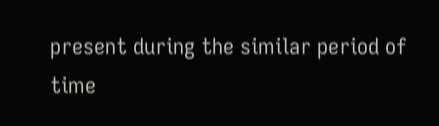present during the similar period of time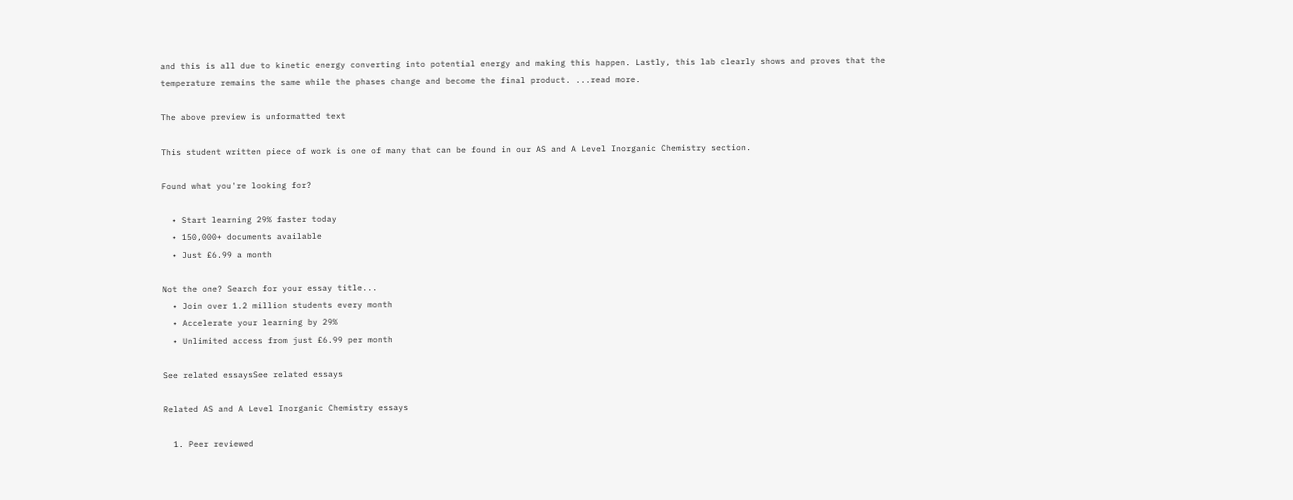and this is all due to kinetic energy converting into potential energy and making this happen. Lastly, this lab clearly shows and proves that the temperature remains the same while the phases change and become the final product. ...read more.

The above preview is unformatted text

This student written piece of work is one of many that can be found in our AS and A Level Inorganic Chemistry section.

Found what you're looking for?

  • Start learning 29% faster today
  • 150,000+ documents available
  • Just £6.99 a month

Not the one? Search for your essay title...
  • Join over 1.2 million students every month
  • Accelerate your learning by 29%
  • Unlimited access from just £6.99 per month

See related essaysSee related essays

Related AS and A Level Inorganic Chemistry essays

  1. Peer reviewed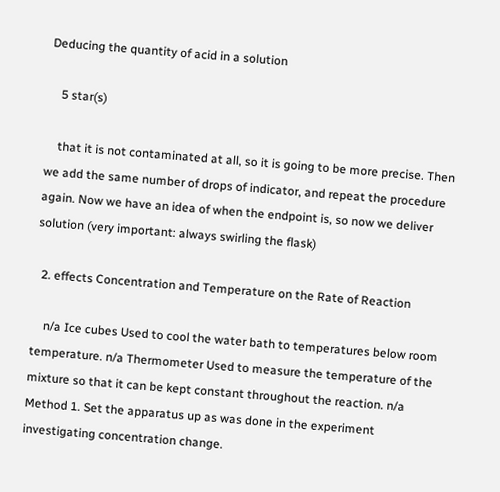Deducing the quantity of acid in a solution

    5 star(s)

    that it is not contaminated at all, so it is going to be more precise. Then we add the same number of drops of indicator, and repeat the procedure again. Now we have an idea of when the endpoint is, so now we deliver solution (very important: always swirling the flask)

  2. effects Concentration and Temperature on the Rate of Reaction

    n/a Ice cubes Used to cool the water bath to temperatures below room temperature. n/a Thermometer Used to measure the temperature of the mixture so that it can be kept constant throughout the reaction. n/a Method 1. Set the apparatus up as was done in the experiment investigating concentration change.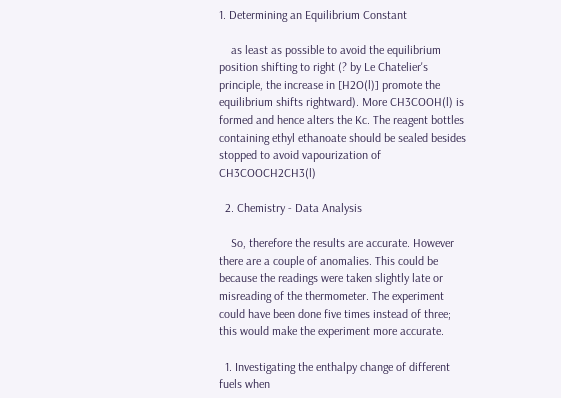1. Determining an Equilibrium Constant

    as least as possible to avoid the equilibrium position shifting to right (? by Le Chatelier's principle, the increase in [H2O(l)] promote the equilibrium shifts rightward). More CH3COOH(l) is formed and hence alters the Kc. The reagent bottles containing ethyl ethanoate should be sealed besides stopped to avoid vapourization of CH3COOCH2CH3(l)

  2. Chemistry - Data Analysis

    So, therefore the results are accurate. However there are a couple of anomalies. This could be because the readings were taken slightly late or misreading of the thermometer. The experiment could have been done five times instead of three; this would make the experiment more accurate.

  1. Investigating the enthalpy change of different fuels when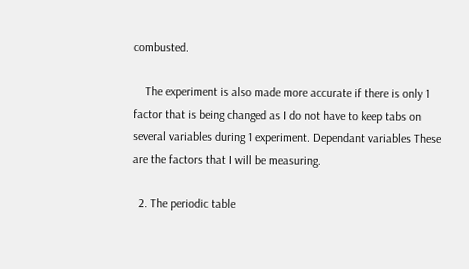combusted.

    The experiment is also made more accurate if there is only 1 factor that is being changed as I do not have to keep tabs on several variables during 1 experiment. Dependant variables These are the factors that I will be measuring.

  2. The periodic table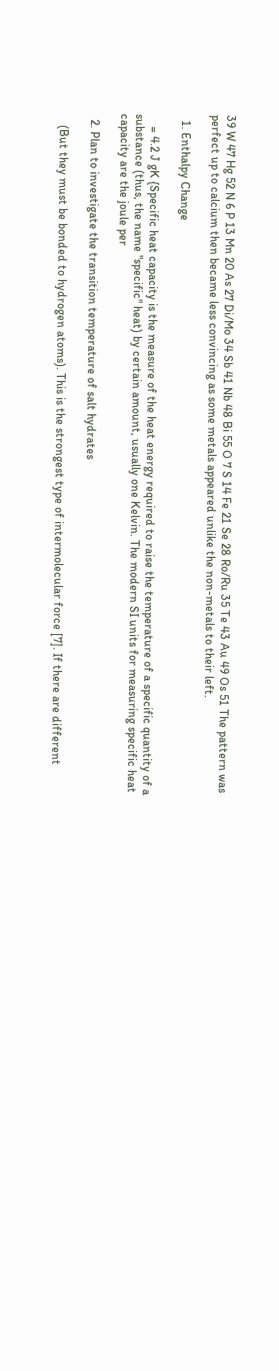39 W 47 Hg 52 N 6 P 13 Mn 20 As 27 Di/Mo 34 Sb 41 Nb 48 Bi 55 O 7 S 14 Fe 21 Se 28 Ro/Ru 35 Te 43 Au 49 Os 51 The pattern was perfect up to calcium then became less convincing as some metals appeared unlike the non-metals to their left.

  1. Enthalpy Change

    = 4.2 J gK {Specific heat capacity is the measure of the heat energy required to raise the temperature of a specific quantity of a substance (thus, the name "specific" heat) by certain amount, usually one Kelvin. The modern SI units for measuring specific heat capacity are the joule per

  2. Plan to investigate the transition temperature of salt hydrates

    (But they must be bonded to hydrogen atoms). This is the strongest type of intermolecular force [7]. If there are different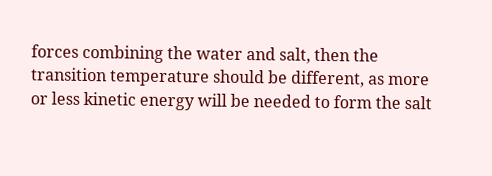forces combining the water and salt, then the transition temperature should be different, as more or less kinetic energy will be needed to form the salt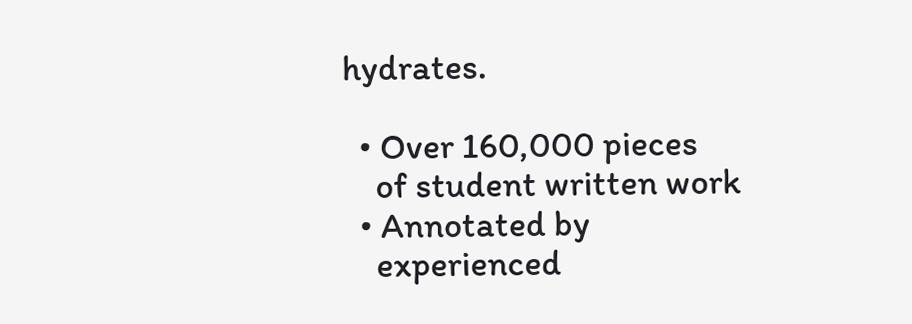hydrates.

  • Over 160,000 pieces
    of student written work
  • Annotated by
    experienced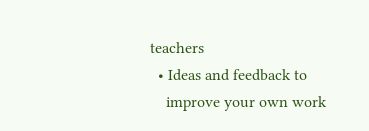teachers
  • Ideas and feedback to
    improve your own work